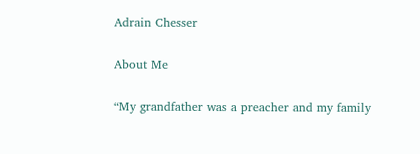Adrain Chesser

About Me

“My grandfather was a preacher and my family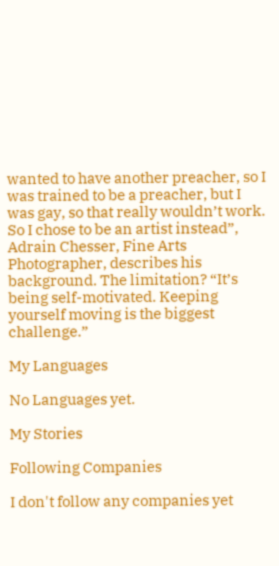wanted to have another preacher, so I was trained to be a preacher, but I was gay, so that really wouldn’t work. So I chose to be an artist instead”, Adrain Chesser, Fine Arts Photographer, describes his background. The limitation? “It’s being self-motivated. Keeping yourself moving is the biggest challenge.”

My Languages

No Languages yet.

My Stories

Following Companies

I don't follow any companies yet